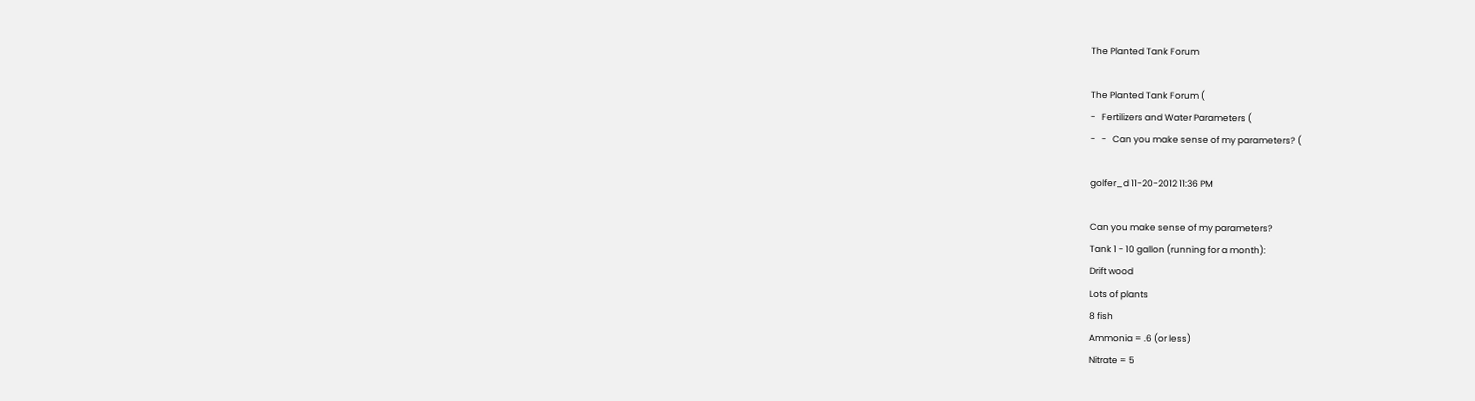The Planted Tank Forum

The Planted Tank Forum (
-   Fertilizers and Water Parameters (
-   -   Can you make sense of my parameters? (

golfer_d 11-20-2012 11:36 PM

Can you make sense of my parameters?
Tank 1 - 10 gallon (running for a month):
Drift wood
Lots of plants
8 fish
Ammonia = .6 (or less)
Nitrate = 5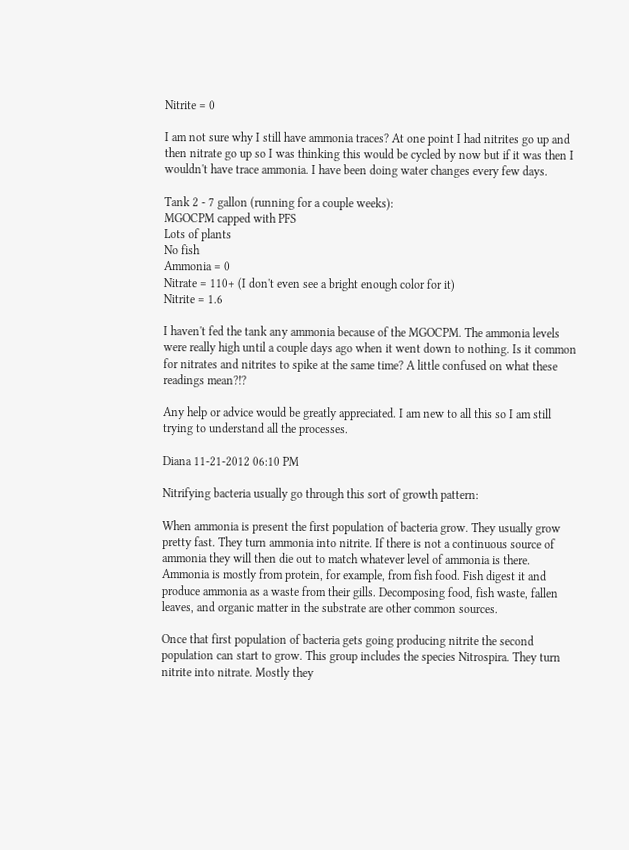Nitrite = 0

I am not sure why I still have ammonia traces? At one point I had nitrites go up and then nitrate go up so I was thinking this would be cycled by now but if it was then I wouldn't have trace ammonia. I have been doing water changes every few days.

Tank 2 - 7 gallon (running for a couple weeks):
MGOCPM capped with PFS
Lots of plants
No fish
Ammonia = 0
Nitrate = 110+ (I don't even see a bright enough color for it)
Nitrite = 1.6

I haven't fed the tank any ammonia because of the MGOCPM. The ammonia levels were really high until a couple days ago when it went down to nothing. Is it common for nitrates and nitrites to spike at the same time? A little confused on what these readings mean?!?

Any help or advice would be greatly appreciated. I am new to all this so I am still trying to understand all the processes.

Diana 11-21-2012 06:10 PM

Nitrifying bacteria usually go through this sort of growth pattern:

When ammonia is present the first population of bacteria grow. They usually grow pretty fast. They turn ammonia into nitrite. If there is not a continuous source of ammonia they will then die out to match whatever level of ammonia is there.
Ammonia is mostly from protein, for example, from fish food. Fish digest it and produce ammonia as a waste from their gills. Decomposing food, fish waste, fallen leaves, and organic matter in the substrate are other common sources.

Once that first population of bacteria gets going producing nitrite the second population can start to grow. This group includes the species Nitrospira. They turn nitrite into nitrate. Mostly they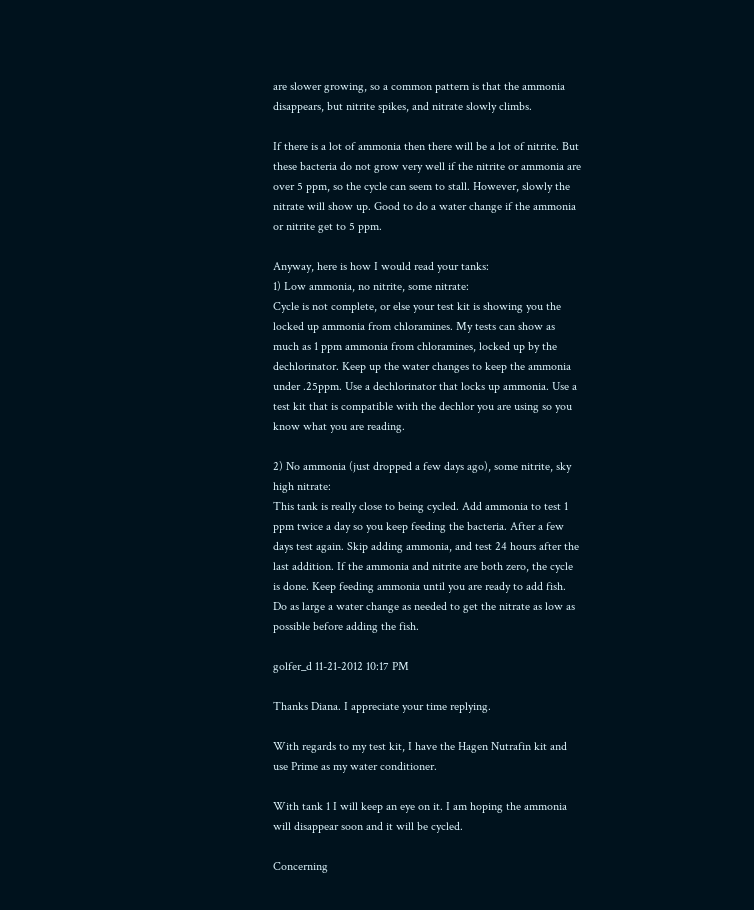are slower growing, so a common pattern is that the ammonia disappears, but nitrite spikes, and nitrate slowly climbs.

If there is a lot of ammonia then there will be a lot of nitrite. But these bacteria do not grow very well if the nitrite or ammonia are over 5 ppm, so the cycle can seem to stall. However, slowly the nitrate will show up. Good to do a water change if the ammonia or nitrite get to 5 ppm.

Anyway, here is how I would read your tanks:
1) Low ammonia, no nitrite, some nitrate:
Cycle is not complete, or else your test kit is showing you the locked up ammonia from chloramines. My tests can show as much as 1 ppm ammonia from chloramines, locked up by the dechlorinator. Keep up the water changes to keep the ammonia under .25ppm. Use a dechlorinator that locks up ammonia. Use a test kit that is compatible with the dechlor you are using so you know what you are reading.

2) No ammonia (just dropped a few days ago), some nitrite, sky high nitrate:
This tank is really close to being cycled. Add ammonia to test 1 ppm twice a day so you keep feeding the bacteria. After a few days test again. Skip adding ammonia, and test 24 hours after the last addition. If the ammonia and nitrite are both zero, the cycle is done. Keep feeding ammonia until you are ready to add fish. Do as large a water change as needed to get the nitrate as low as possible before adding the fish.

golfer_d 11-21-2012 10:17 PM

Thanks Diana. I appreciate your time replying.

With regards to my test kit, I have the Hagen Nutrafin kit and use Prime as my water conditioner.

With tank 1 I will keep an eye on it. I am hoping the ammonia will disappear soon and it will be cycled.

Concerning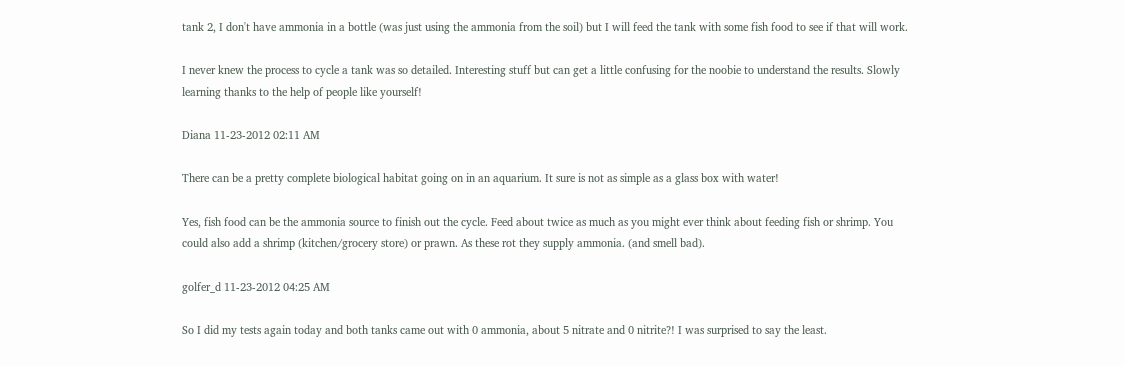tank 2, I don't have ammonia in a bottle (was just using the ammonia from the soil) but I will feed the tank with some fish food to see if that will work.

I never knew the process to cycle a tank was so detailed. Interesting stuff but can get a little confusing for the noobie to understand the results. Slowly learning thanks to the help of people like yourself!

Diana 11-23-2012 02:11 AM

There can be a pretty complete biological habitat going on in an aquarium. It sure is not as simple as a glass box with water!

Yes, fish food can be the ammonia source to finish out the cycle. Feed about twice as much as you might ever think about feeding fish or shrimp. You could also add a shrimp (kitchen/grocery store) or prawn. As these rot they supply ammonia. (and smell bad).

golfer_d 11-23-2012 04:25 AM

So I did my tests again today and both tanks came out with 0 ammonia, about 5 nitrate and 0 nitrite?! I was surprised to say the least.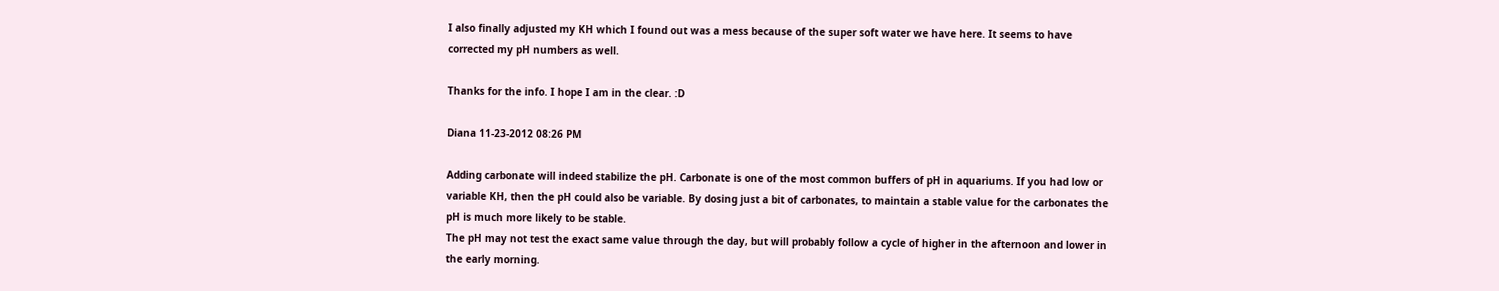I also finally adjusted my KH which I found out was a mess because of the super soft water we have here. It seems to have corrected my pH numbers as well.

Thanks for the info. I hope I am in the clear. :D

Diana 11-23-2012 08:26 PM

Adding carbonate will indeed stabilize the pH. Carbonate is one of the most common buffers of pH in aquariums. If you had low or variable KH, then the pH could also be variable. By dosing just a bit of carbonates, to maintain a stable value for the carbonates the pH is much more likely to be stable.
The pH may not test the exact same value through the day, but will probably follow a cycle of higher in the afternoon and lower in the early morning.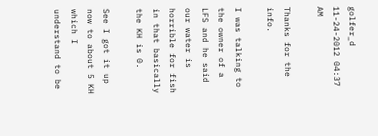golfer_d 11-24-2012 04:37 AM

Thanks for the info.

I was talking to the owner of a LFS and he said our water is horrible for fish in that basically the KH is 0.

See I got it up now to about 5 KH which I understand to be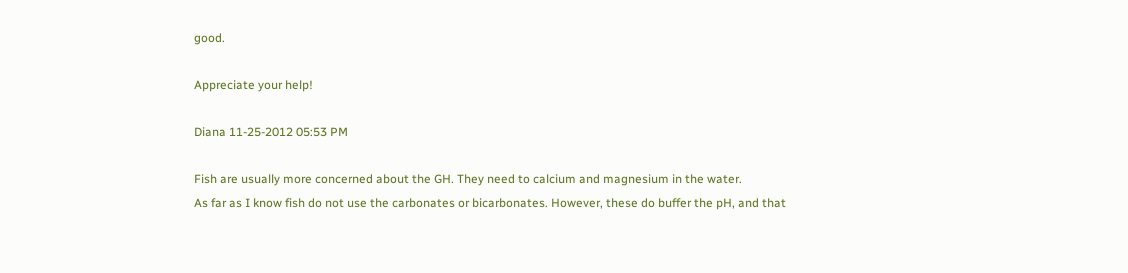good.

Appreciate your help!

Diana 11-25-2012 05:53 PM

Fish are usually more concerned about the GH. They need to calcium and magnesium in the water.
As far as I know fish do not use the carbonates or bicarbonates. However, these do buffer the pH, and that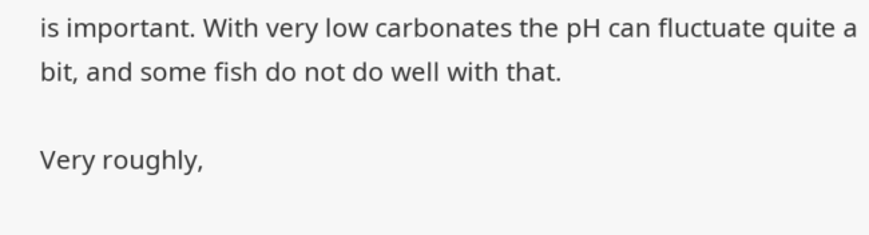is important. With very low carbonates the pH can fluctuate quite a bit, and some fish do not do well with that.

Very roughly,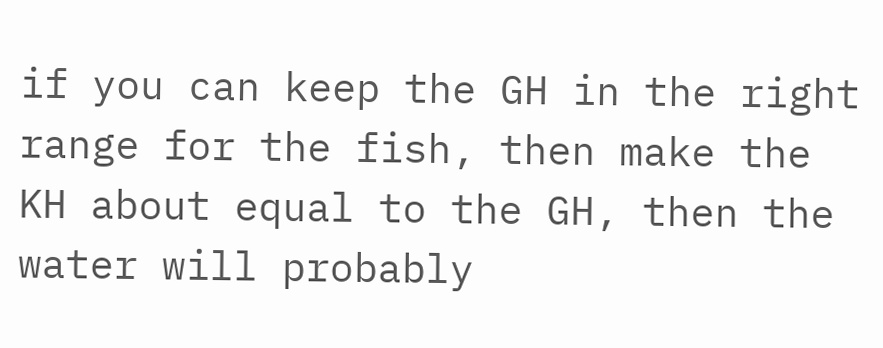if you can keep the GH in the right range for the fish, then make the KH about equal to the GH, then the water will probably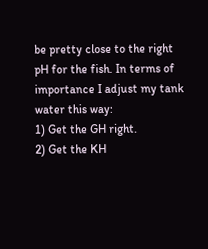be pretty close to the right pH for the fish. In terms of importance I adjust my tank water this way:
1) Get the GH right.
2) Get the KH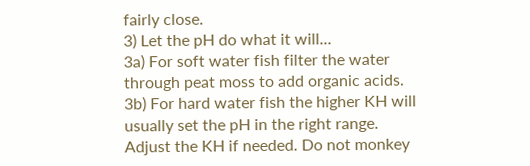fairly close.
3) Let the pH do what it will...
3a) For soft water fish filter the water through peat moss to add organic acids.
3b) For hard water fish the higher KH will usually set the pH in the right range. Adjust the KH if needed. Do not monkey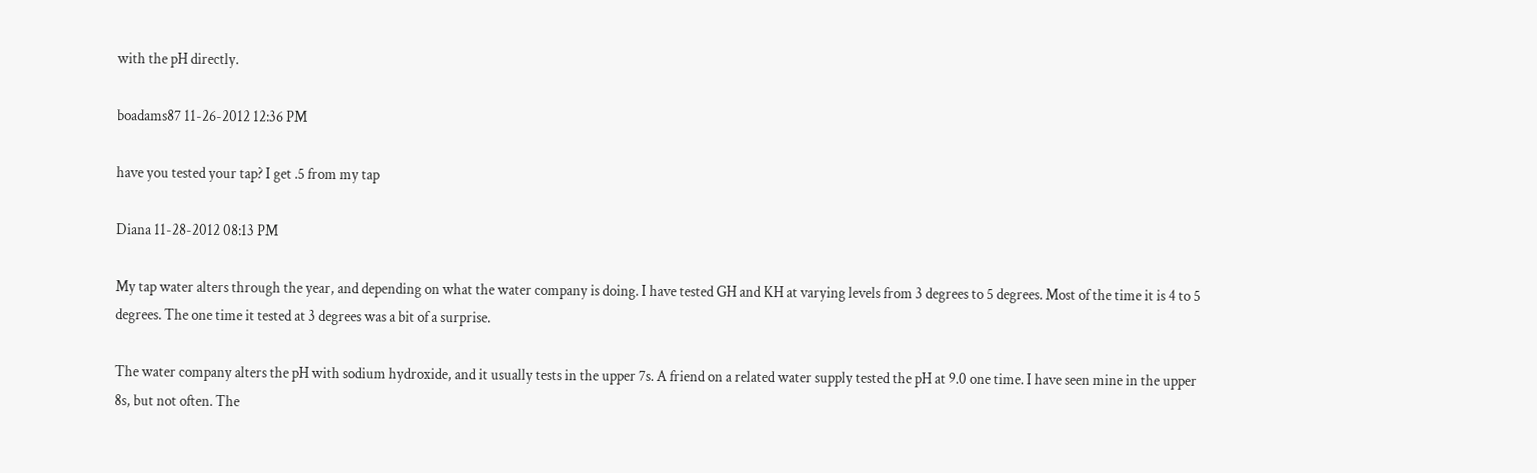with the pH directly.

boadams87 11-26-2012 12:36 PM

have you tested your tap? I get .5 from my tap

Diana 11-28-2012 08:13 PM

My tap water alters through the year, and depending on what the water company is doing. I have tested GH and KH at varying levels from 3 degrees to 5 degrees. Most of the time it is 4 to 5 degrees. The one time it tested at 3 degrees was a bit of a surprise.

The water company alters the pH with sodium hydroxide, and it usually tests in the upper 7s. A friend on a related water supply tested the pH at 9.0 one time. I have seen mine in the upper 8s, but not often. The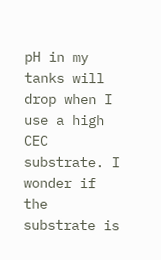pH in my tanks will drop when I use a high CEC substrate. I wonder if the substrate is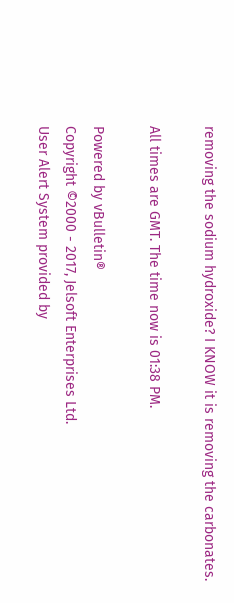removing the sodium hydroxide? I KNOW it is removing the carbonates.

All times are GMT. The time now is 01:38 PM.

Powered by vBulletin®
Copyright ©2000 - 2017, Jelsoft Enterprises Ltd.
User Alert System provided by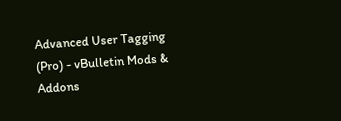Advanced User Tagging (Pro) - vBulletin Mods & Addons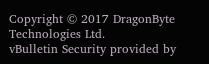Copyright © 2017 DragonByte Technologies Ltd.
vBulletin Security provided by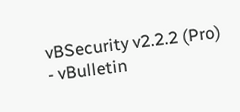vBSecurity v2.2.2 (Pro) - vBulletin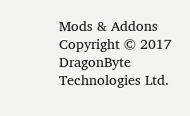Mods & Addons Copyright © 2017 DragonByte Technologies Ltd.